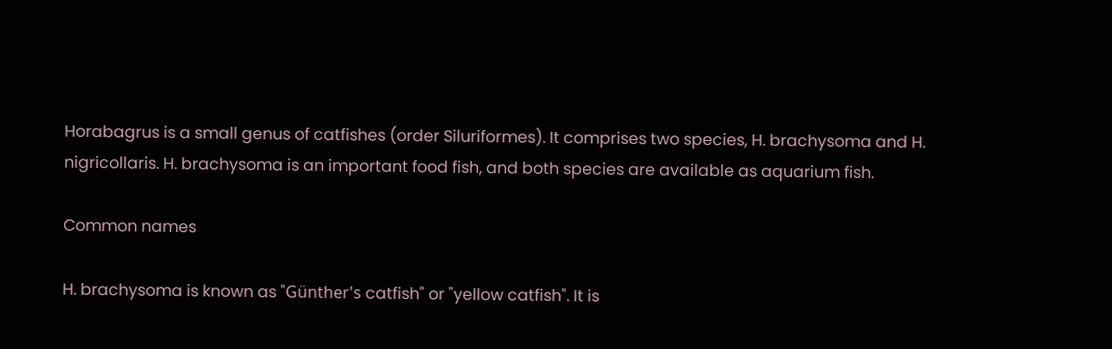Horabagrus is a small genus of catfishes (order Siluriformes). It comprises two species, H. brachysoma and H. nigricollaris. H. brachysoma is an important food fish, and both species are available as aquarium fish.

Common names

H. brachysoma is known as "Günther's catfish" or "yellow catfish". It is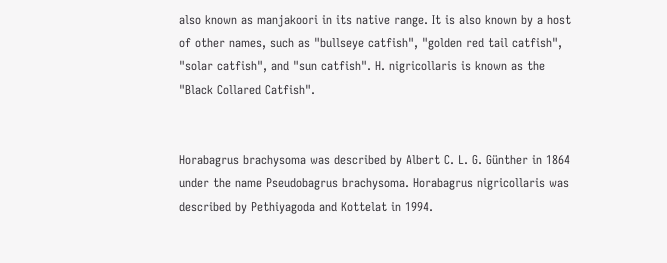also known as manjakoori in its native range. It is also known by a host of other names, such as "bullseye catfish", "golden red tail catfish", "solar catfish", and "sun catfish". H. nigricollaris is known as the "Black Collared Catfish".


Horabagrus brachysoma was described by Albert C. L. G. Günther in 1864 under the name Pseudobagrus brachysoma. Horabagrus nigricollaris was described by Pethiyagoda and Kottelat in 1994.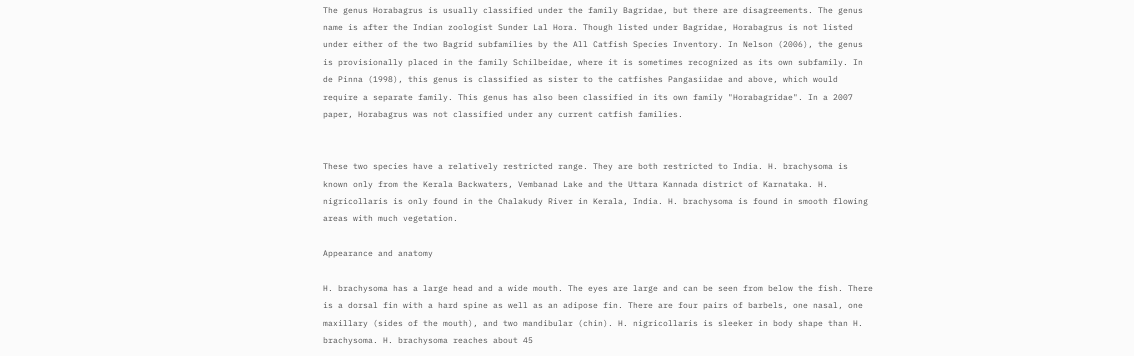The genus Horabagrus is usually classified under the family Bagridae, but there are disagreements. The genus name is after the Indian zoologist Sunder Lal Hora. Though listed under Bagridae, Horabagrus is not listed under either of the two Bagrid subfamilies by the All Catfish Species Inventory. In Nelson (2006), the genus is provisionally placed in the family Schilbeidae, where it is sometimes recognized as its own subfamily. In de Pinna (1998), this genus is classified as sister to the catfishes Pangasiidae and above, which would require a separate family. This genus has also been classified in its own family "Horabagridae". In a 2007 paper, Horabagrus was not classified under any current catfish families.


These two species have a relatively restricted range. They are both restricted to India. H. brachysoma is known only from the Kerala Backwaters, Vembanad Lake and the Uttara Kannada district of Karnataka. H. nigricollaris is only found in the Chalakudy River in Kerala, India. H. brachysoma is found in smooth flowing areas with much vegetation.

Appearance and anatomy

H. brachysoma has a large head and a wide mouth. The eyes are large and can be seen from below the fish. There is a dorsal fin with a hard spine as well as an adipose fin. There are four pairs of barbels, one nasal, one maxillary (sides of the mouth), and two mandibular (chin). H. nigricollaris is sleeker in body shape than H. brachysoma. H. brachysoma reaches about 45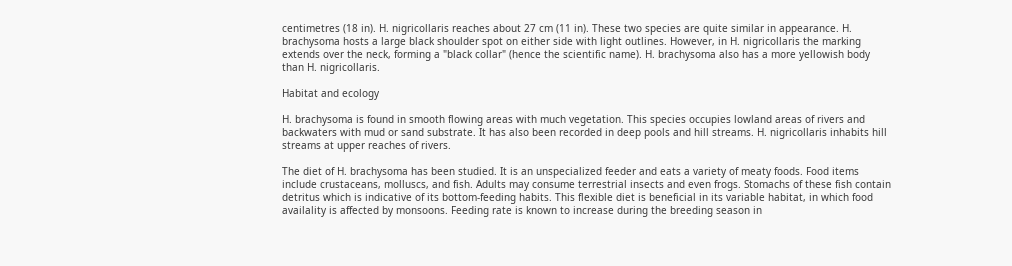centimetres (18 in). H. nigricollaris reaches about 27 cm (11 in). These two species are quite similar in appearance. H. brachysoma hosts a large black shoulder spot on either side with light outlines. However, in H. nigricollaris the marking extends over the neck, forming a "black collar" (hence the scientific name). H. brachysoma also has a more yellowish body than H. nigricollaris.

Habitat and ecology

H. brachysoma is found in smooth flowing areas with much vegetation. This species occupies lowland areas of rivers and backwaters with mud or sand substrate. It has also been recorded in deep pools and hill streams. H. nigricollaris inhabits hill streams at upper reaches of rivers.

The diet of H. brachysoma has been studied. It is an unspecialized feeder and eats a variety of meaty foods. Food items include crustaceans, molluscs, and fish. Adults may consume terrestrial insects and even frogs. Stomachs of these fish contain detritus which is indicative of its bottom-feeding habits. This flexible diet is beneficial in its variable habitat, in which food availality is affected by monsoons. Feeding rate is known to increase during the breeding season in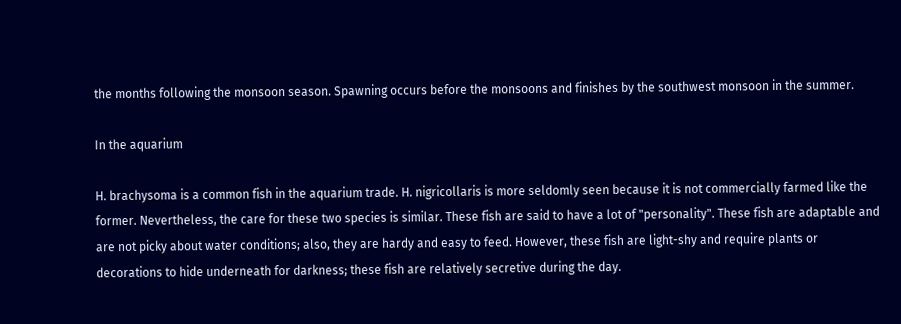the months following the monsoon season. Spawning occurs before the monsoons and finishes by the southwest monsoon in the summer.

In the aquarium

H. brachysoma is a common fish in the aquarium trade. H. nigricollaris is more seldomly seen because it is not commercially farmed like the former. Nevertheless, the care for these two species is similar. These fish are said to have a lot of "personality". These fish are adaptable and are not picky about water conditions; also, they are hardy and easy to feed. However, these fish are light-shy and require plants or decorations to hide underneath for darkness; these fish are relatively secretive during the day.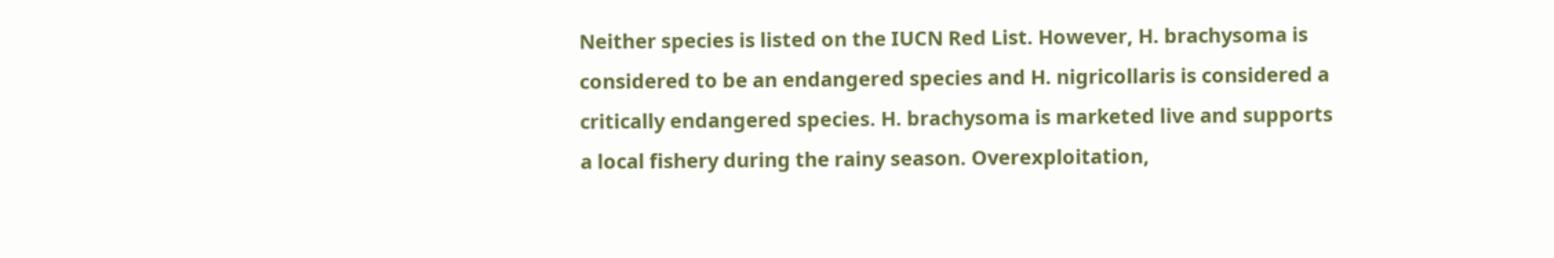Neither species is listed on the IUCN Red List. However, H. brachysoma is considered to be an endangered species and H. nigricollaris is considered a critically endangered species. H. brachysoma is marketed live and supports a local fishery during the rainy season. Overexploitation,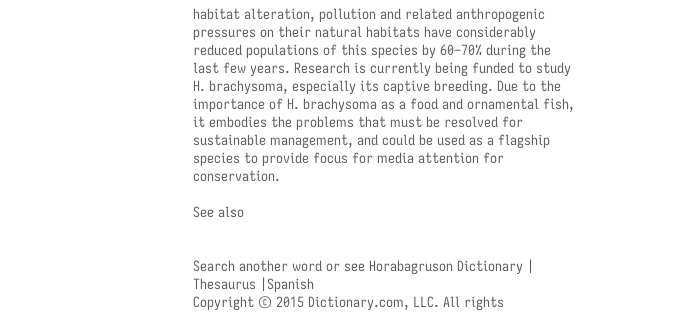habitat alteration, pollution and related anthropogenic pressures on their natural habitats have considerably reduced populations of this species by 60–70% during the last few years. Research is currently being funded to study H. brachysoma, especially its captive breeding. Due to the importance of H. brachysoma as a food and ornamental fish, it embodies the problems that must be resolved for sustainable management, and could be used as a flagship species to provide focus for media attention for conservation.

See also


Search another word or see Horabagruson Dictionary | Thesaurus |Spanish
Copyright © 2015 Dictionary.com, LLC. All rights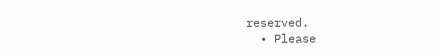reserved.
  • Please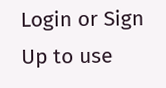Login or Sign Up to use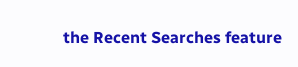the Recent Searches feature